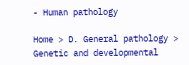- Human pathology

Home > D. General pathology > Genetic and developmental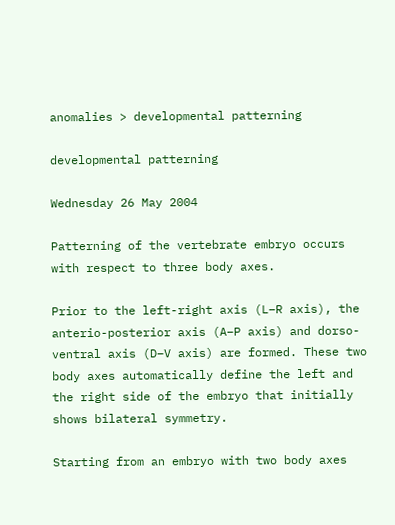anomalies > developmental patterning

developmental patterning

Wednesday 26 May 2004

Patterning of the vertebrate embryo occurs with respect to three body axes.

Prior to the left-right axis (L–R axis), the anterio-posterior axis (A–P axis) and dorso-ventral axis (D–V axis) are formed. These two body axes automatically define the left and the right side of the embryo that initially shows bilateral symmetry.

Starting from an embryo with two body axes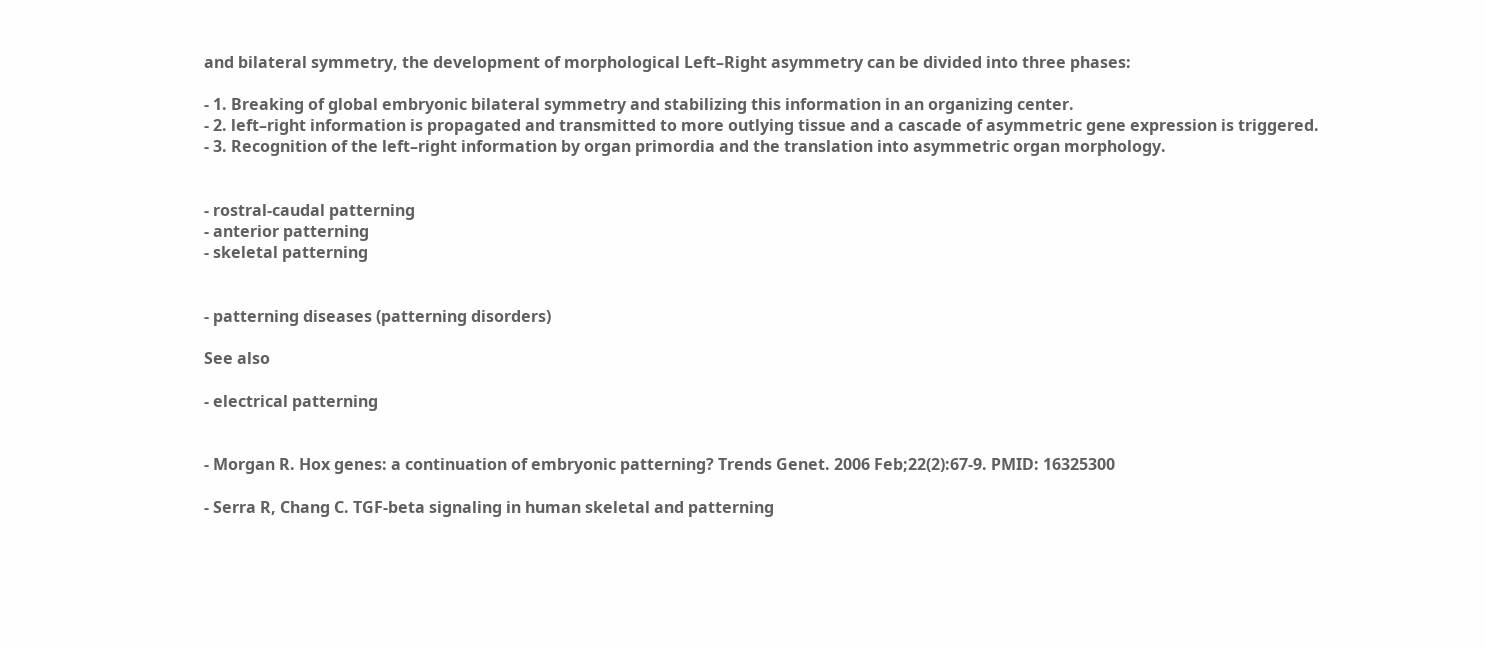and bilateral symmetry, the development of morphological Left–Right asymmetry can be divided into three phases:

- 1. Breaking of global embryonic bilateral symmetry and stabilizing this information in an organizing center.
- 2. left–right information is propagated and transmitted to more outlying tissue and a cascade of asymmetric gene expression is triggered.
- 3. Recognition of the left–right information by organ primordia and the translation into asymmetric organ morphology.


- rostral-caudal patterning
- anterior patterning
- skeletal patterning


- patterning diseases (patterning disorders)

See also

- electrical patterning


- Morgan R. Hox genes: a continuation of embryonic patterning? Trends Genet. 2006 Feb;22(2):67-9. PMID: 16325300

- Serra R, Chang C. TGF-beta signaling in human skeletal and patterning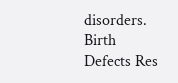disorders. Birth Defects Res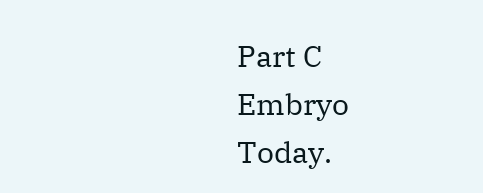Part C Embryo Today.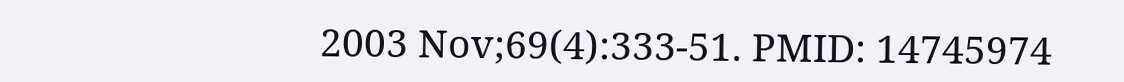2003 Nov;69(4):333-51. PMID: 14745974